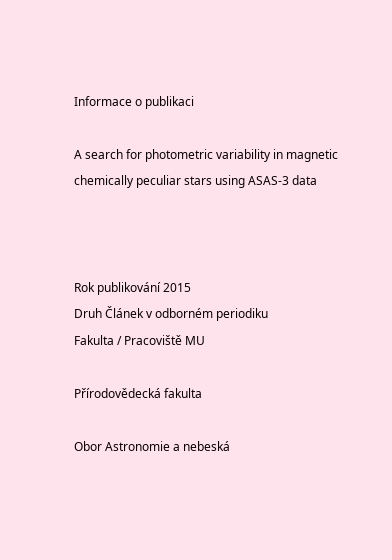Informace o publikaci

A search for photometric variability in magnetic chemically peculiar stars using ASAS-3 data



Rok publikování 2015
Druh Článek v odborném periodiku
Fakulta / Pracoviště MU

Přírodovědecká fakulta

Obor Astronomie a nebeská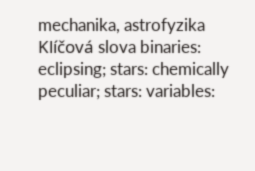mechanika, astrofyzika
Klíčová slova binaries: eclipsing; stars: chemically peculiar; stars: variables: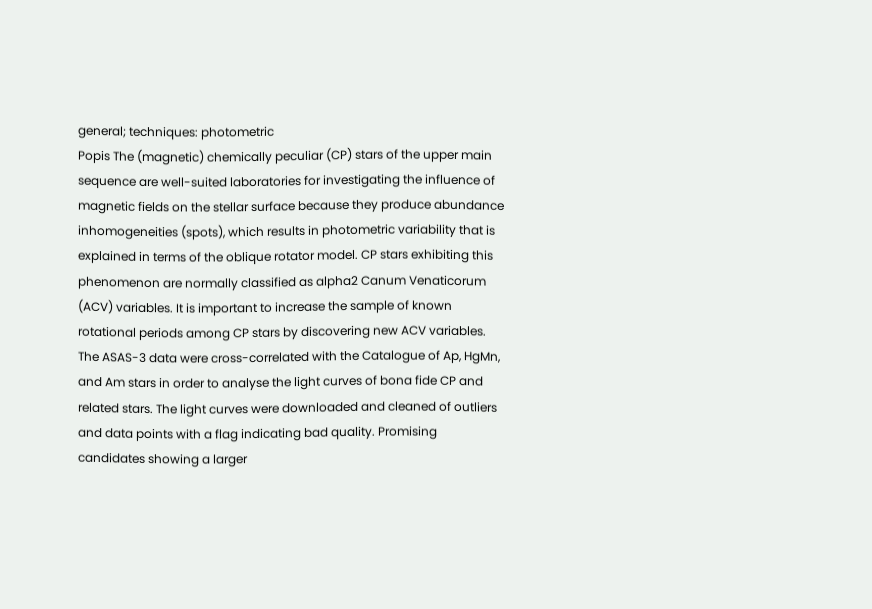general; techniques: photometric
Popis The (magnetic) chemically peculiar (CP) stars of the upper main sequence are well-suited laboratories for investigating the influence of magnetic fields on the stellar surface because they produce abundance inhomogeneities (spots), which results in photometric variability that is explained in terms of the oblique rotator model. CP stars exhibiting this phenomenon are normally classified as alpha2 Canum Venaticorum (ACV) variables. It is important to increase the sample of known rotational periods among CP stars by discovering new ACV variables. The ASAS-3 data were cross-correlated with the Catalogue of Ap, HgMn, and Am stars in order to analyse the light curves of bona fide CP and related stars. The light curves were downloaded and cleaned of outliers and data points with a flag indicating bad quality. Promising candidates showing a larger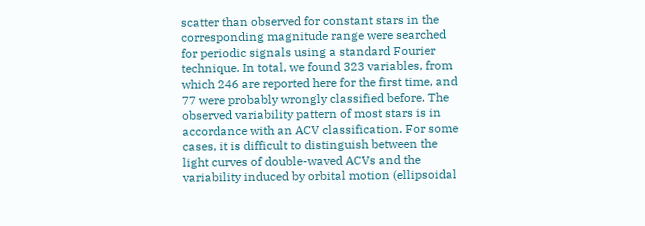scatter than observed for constant stars in the corresponding magnitude range were searched for periodic signals using a standard Fourier technique. In total, we found 323 variables, from which 246 are reported here for the first time, and 77 were probably wrongly classified before. The observed variability pattern of most stars is in accordance with an ACV classification. For some cases, it is difficult to distinguish between the light curves of double-waved ACVs and the variability induced by orbital motion (ellipsoidal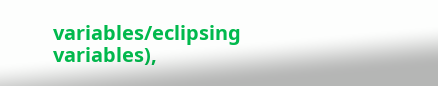variables/eclipsing variables),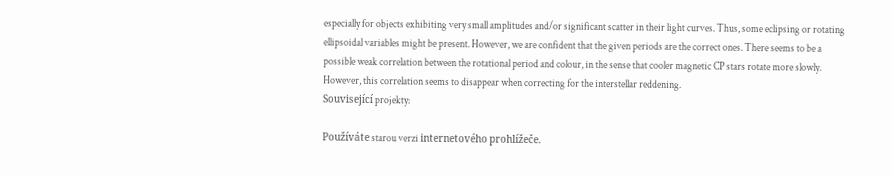especially for objects exhibiting very small amplitudes and/or significant scatter in their light curves. Thus, some eclipsing or rotating ellipsoidal variables might be present. However, we are confident that the given periods are the correct ones. There seems to be a possible weak correlation between the rotational period and colour, in the sense that cooler magnetic CP stars rotate more slowly. However, this correlation seems to disappear when correcting for the interstellar reddening.
Související projekty:

Používáte starou verzi internetového prohlížeče.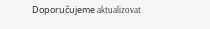Doporučujeme aktualizovat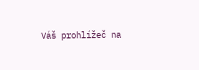Váš prohlížeč na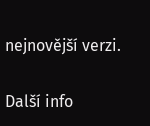nejnovější verzi.

Další info